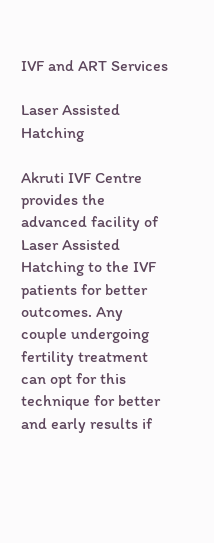IVF and ART Services

Laser Assisted Hatching

Akruti IVF Centre provides the advanced facility of Laser Assisted Hatching to the IVF patients for better outcomes. Any couple undergoing fertility treatment can opt for this technique for better and early results if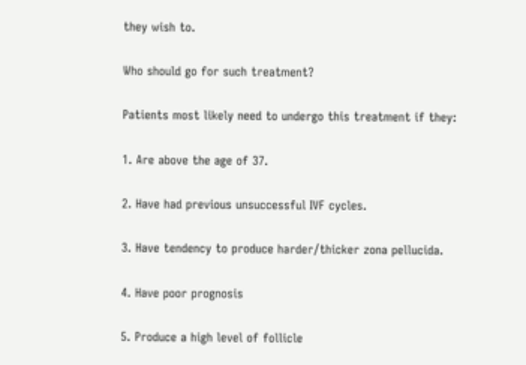they wish to.

Who should go for such treatment?

Patients most likely need to undergo this treatment if they:

1. Are above the age of 37.

2. Have had previous unsuccessful IVF cycles.

3. Have tendency to produce harder/thicker zona pellucida.

4. Have poor prognosis

5. Produce a high level of follicle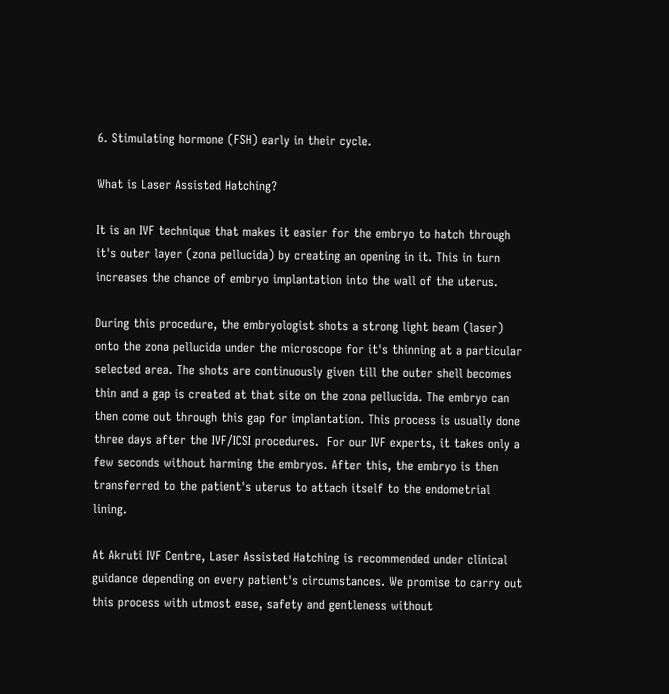6. Stimulating hormone (FSH) early in their cycle.

What is Laser Assisted Hatching?

It is an IVF technique that makes it easier for the embryo to hatch through it's outer layer (zona pellucida) by creating an opening in it. This in turn increases the chance of embryo implantation into the wall of the uterus.

During this procedure, the embryologist shots a strong light beam (laser) onto the zona pellucida under the microscope for it's thinning at a particular selected area. The shots are continuously given till the outer shell becomes thin and a gap is created at that site on the zona pellucida. The embryo can then come out through this gap for implantation. This process is usually done three days after the IVF/ICSI procedures.  For our IVF experts, it takes only a few seconds without harming the embryos. After this, the embryo is then transferred to the patient's uterus to attach itself to the endometrial lining.

At Akruti IVF Centre, Laser Assisted Hatching is recommended under clinical guidance depending on every patient's circumstances. We promise to carry out this process with utmost ease, safety and gentleness without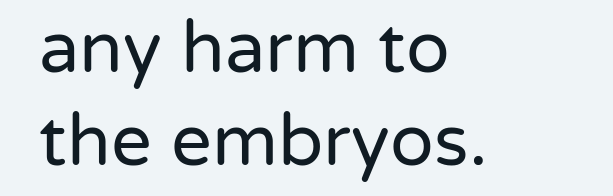any harm to the embryos.